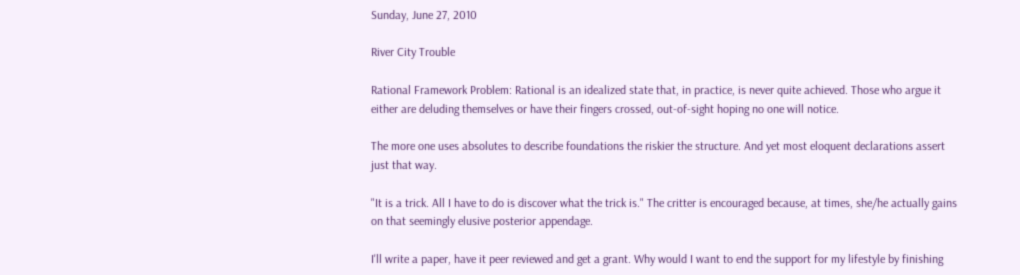Sunday, June 27, 2010

River City Trouble

Rational Framework Problem: Rational is an idealized state that, in practice, is never quite achieved. Those who argue it either are deluding themselves or have their fingers crossed, out-of-sight hoping no one will notice.

The more one uses absolutes to describe foundations the riskier the structure. And yet most eloquent declarations assert just that way.

"It is a trick. All I have to do is discover what the trick is." The critter is encouraged because, at times, she/he actually gains on that seemingly elusive posterior appendage.

I'll write a paper, have it peer reviewed and get a grant. Why would I want to end the support for my lifestyle by finishing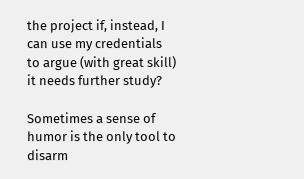the project if, instead, I can use my credentials to argue (with great skill) it needs further study?

Sometimes a sense of humor is the only tool to disarm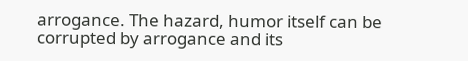arrogance. The hazard, humor itself can be corrupted by arrogance and its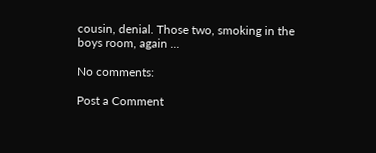cousin, denial. Those two, smoking in the boys room, again ...

No comments:

Post a Comment